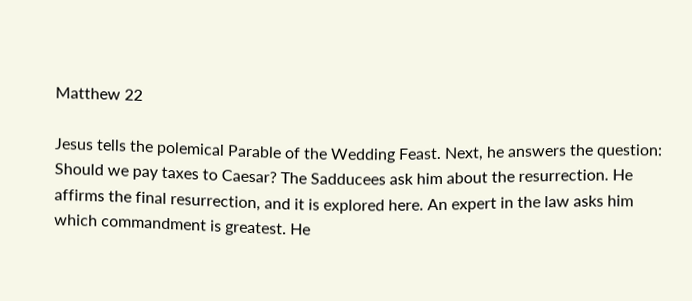Matthew 22

Jesus tells the polemical Parable of the Wedding Feast. Next, he answers the question: Should we pay taxes to Caesar? The Sadducees ask him about the resurrection. He affirms the final resurrection, and it is explored here. An expert in the law asks him which commandment is greatest. He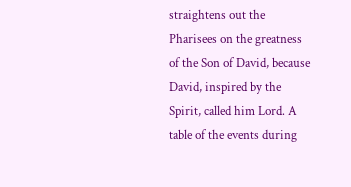straightens out the Pharisees on the greatness of the Son of David, because David, inspired by the Spirit, called him Lord. A table of the events during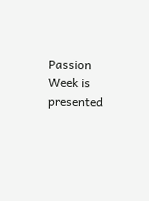Passion Week is presented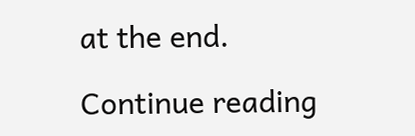at the end.

Continue reading